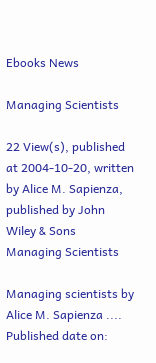Ebooks News

Managing Scientists

22 View(s), published at 2004-10-20, written by Alice M. Sapienza, published by John Wiley & Sons
Managing Scientists

Managing scientists by Alice M. Sapienza .... Published date on: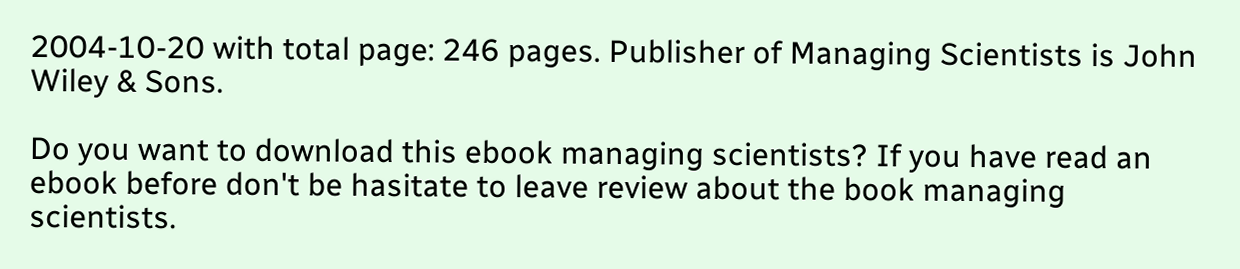2004-10-20 with total page: 246 pages. Publisher of Managing Scientists is John Wiley & Sons.

Do you want to download this ebook managing scientists? If you have read an ebook before don't be hasitate to leave review about the book managing scientists.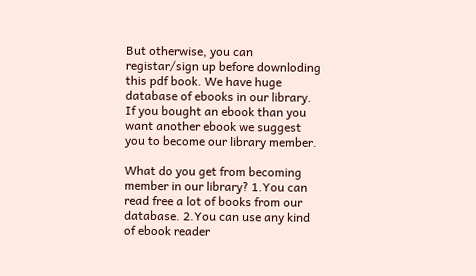But otherwise, you can registar/sign up before downloding this pdf book. We have huge database of ebooks in our library. If you bought an ebook than you want another ebook we suggest you to become our library member.

What do you get from becoming member in our library? 1.You can read free a lot of books from our database. 2.You can use any kind of ebook reader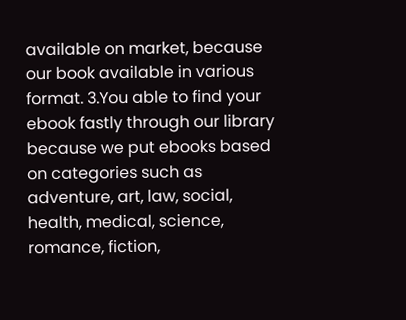available on market, because our book available in various format. 3.You able to find your ebook fastly through our library because we put ebooks based on categories such as adventure, art, law, social, health, medical, science, romance, fiction,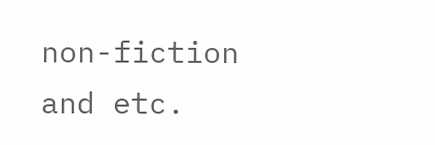non-fiction and etc.